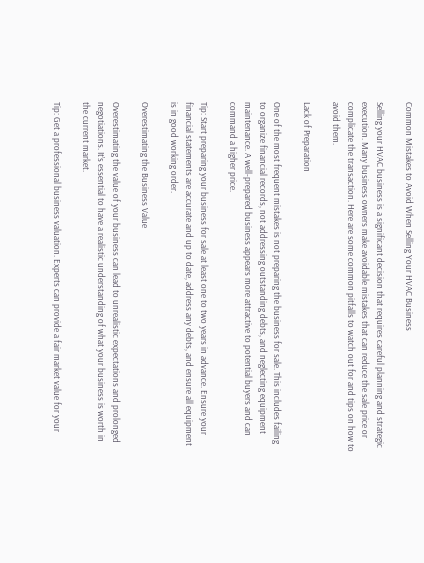Common Mistakes to Avoid When Selling Your HVAC Business

Selling your HVAC business is a significant decision that requires careful planning and strategic execution. Many business owners make avoidable mistakes that can reduce the sale price or complicate the transaction. Here are some common pitfalls to watch out for and tips on how to avoid them.

Lack of Preparation

One of the most frequent mistakes is not preparing the business for sale. This includes failing to organize financial records, not addressing outstanding debts, and neglecting equipment maintenance. A well-prepared business appears more attractive to potential buyers and can command a higher price.

Tip: Start preparing your business for sale at least one to two years in advance. Ensure your financial statements are accurate and up to date, address any debts, and ensure all equipment is in good working order.

Overestimating the Business Value

Overestimating the value of your business can lead to unrealistic expectations and prolonged negotiations. It’s essential to have a realistic understanding of what your business is worth in the current market.

Tip: Get a professional business valuation. Experts can provide a fair market value for your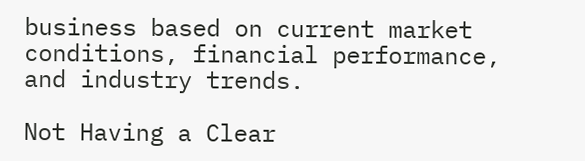business based on current market conditions, financial performance, and industry trends.

Not Having a Clear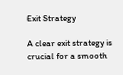Exit Strategy

A clear exit strategy is crucial for a smooth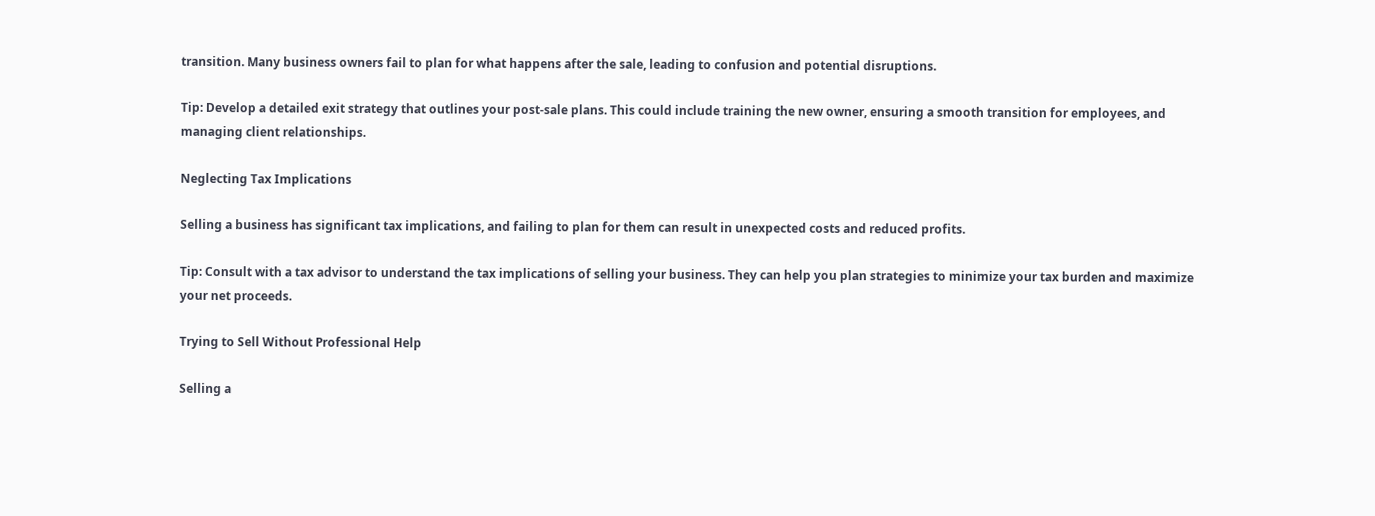transition. Many business owners fail to plan for what happens after the sale, leading to confusion and potential disruptions.

Tip: Develop a detailed exit strategy that outlines your post-sale plans. This could include training the new owner, ensuring a smooth transition for employees, and managing client relationships.

Neglecting Tax Implications

Selling a business has significant tax implications, and failing to plan for them can result in unexpected costs and reduced profits.

Tip: Consult with a tax advisor to understand the tax implications of selling your business. They can help you plan strategies to minimize your tax burden and maximize your net proceeds.

Trying to Sell Without Professional Help

Selling a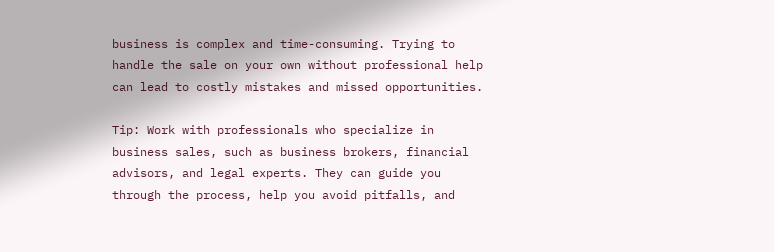business is complex and time-consuming. Trying to handle the sale on your own without professional help can lead to costly mistakes and missed opportunities.

Tip: Work with professionals who specialize in business sales, such as business brokers, financial advisors, and legal experts. They can guide you through the process, help you avoid pitfalls, and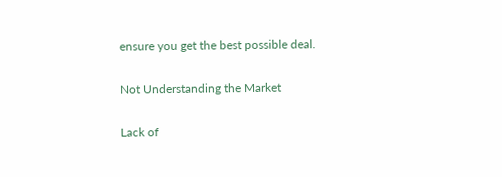ensure you get the best possible deal.

Not Understanding the Market

Lack of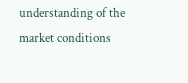understanding of the market conditions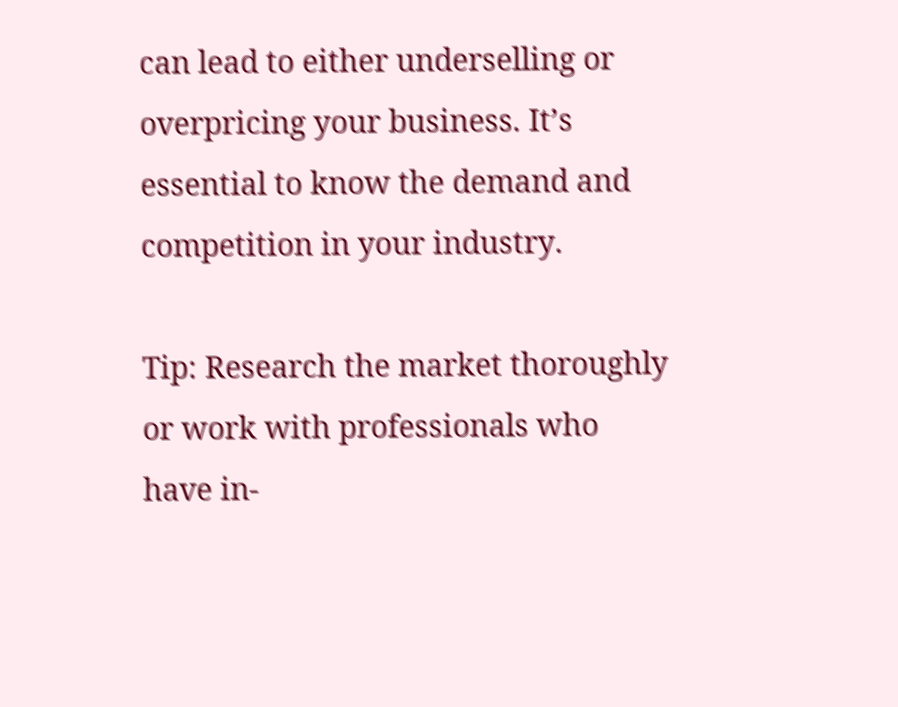can lead to either underselling or overpricing your business. It’s essential to know the demand and competition in your industry.

Tip: Research the market thoroughly or work with professionals who have in-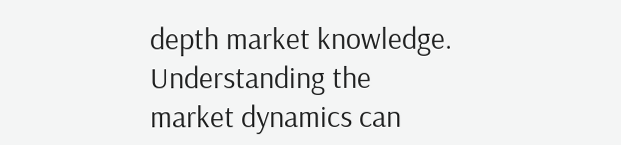depth market knowledge. Understanding the market dynamics can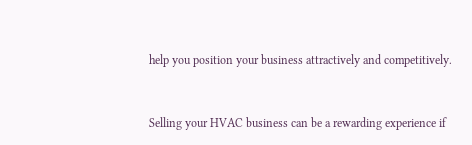help you position your business attractively and competitively.


Selling your HVAC business can be a rewarding experience if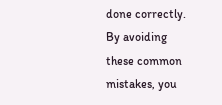done correctly. By avoiding these common mistakes, you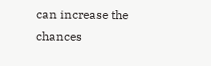can increase the chances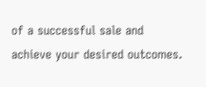of a successful sale and achieve your desired outcomes.